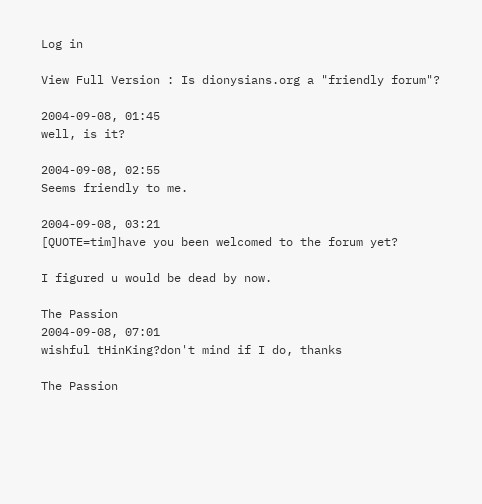Log in

View Full Version : Is dionysians.org a "friendly forum"?

2004-09-08, 01:45
well, is it?

2004-09-08, 02:55
Seems friendly to me.

2004-09-08, 03:21
[QUOTE=tim]have you been welcomed to the forum yet?

I figured u would be dead by now.

The Passion
2004-09-08, 07:01
wishful tHinKing?don't mind if I do, thanks

The Passion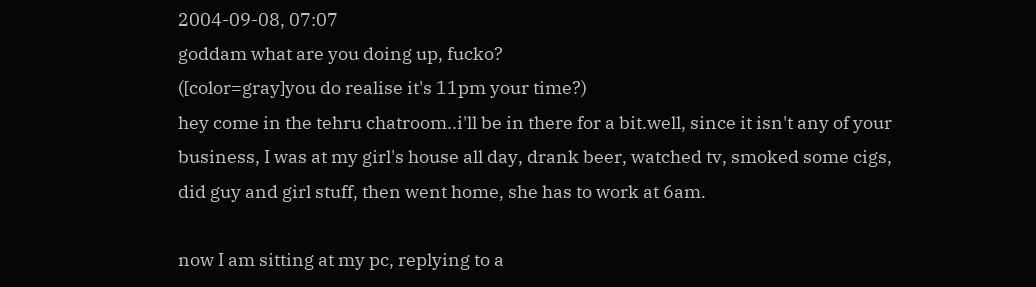2004-09-08, 07:07
goddam what are you doing up, fucko?
([color=gray]you do realise it's 11pm your time?)
hey come in the tehru chatroom..i'll be in there for a bit.well, since it isn't any of your business, I was at my girl's house all day, drank beer, watched tv, smoked some cigs, did guy and girl stuff, then went home, she has to work at 6am.

now I am sitting at my pc, replying to a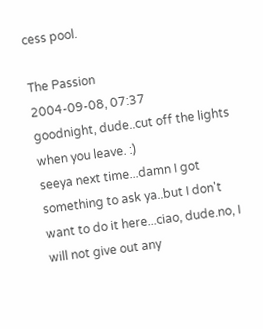cess pool.

The Passion
2004-09-08, 07:37
goodnight, dude..cut off the lights when you leave. :)
seeya next time...damn I got something to ask ya..but I don't want to do it here...ciao, dude.no, I will not give out any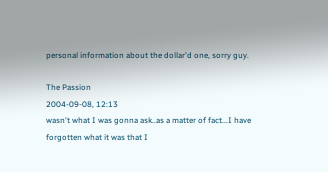personal information about the dollar'd one, sorry guy.

The Passion
2004-09-08, 12:13
wasn't what I was gonna ask..as a matter of fact...I have forgotten what it was that I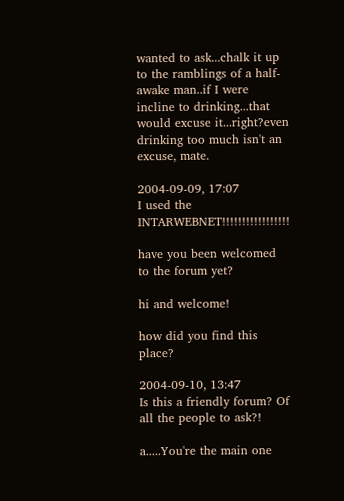wanted to ask...chalk it up to the ramblings of a half-awake man..if I were incline to drinking...that would excuse it...right?even drinking too much isn't an excuse, mate.

2004-09-09, 17:07
I used the INTARWEBNET!!!!!!!!!!!!!!!!!

have you been welcomed to the forum yet?

hi and welcome!

how did you find this place?

2004-09-10, 13:47
Is this a friendly forum? Of all the people to ask?!

a.....You're the main one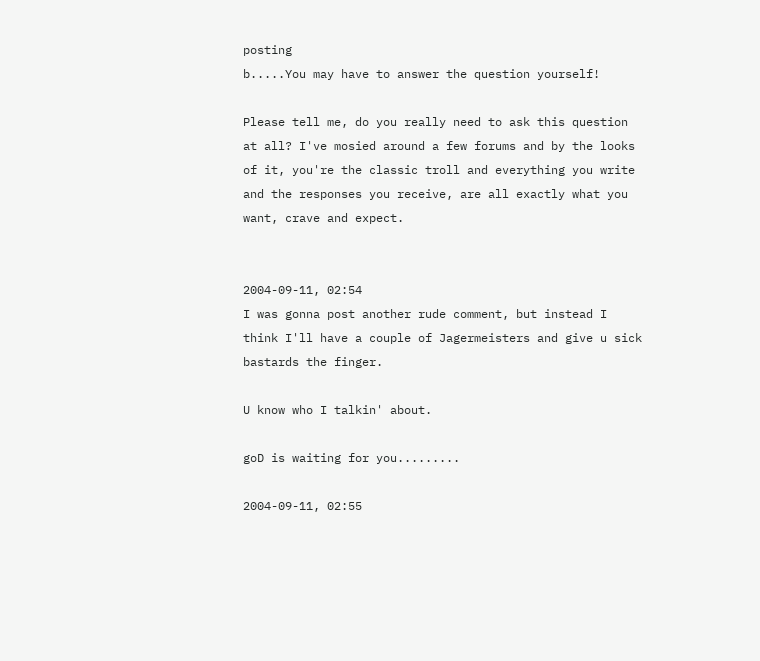posting
b.....You may have to answer the question yourself!

Please tell me, do you really need to ask this question at all? I've mosied around a few forums and by the looks of it, you're the classic troll and everything you write and the responses you receive, are all exactly what you want, crave and expect.


2004-09-11, 02:54
I was gonna post another rude comment, but instead I think I'll have a couple of Jagermeisters and give u sick bastards the finger.

U know who I talkin' about.

goD is waiting for you.........

2004-09-11, 02:55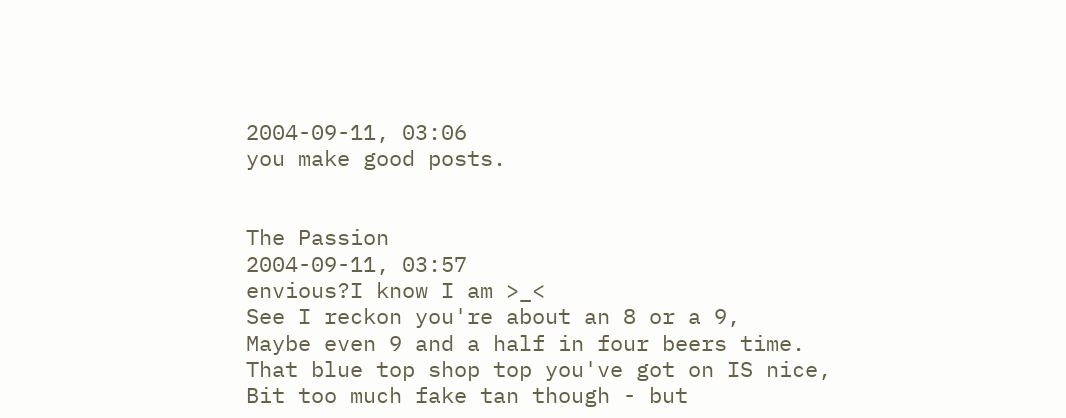2004-09-11, 03:06
you make good posts.


The Passion
2004-09-11, 03:57
envious?I know I am >_<
See I reckon you're about an 8 or a 9,
Maybe even 9 and a half in four beers time.
That blue top shop top you've got on IS nice,
Bit too much fake tan though - but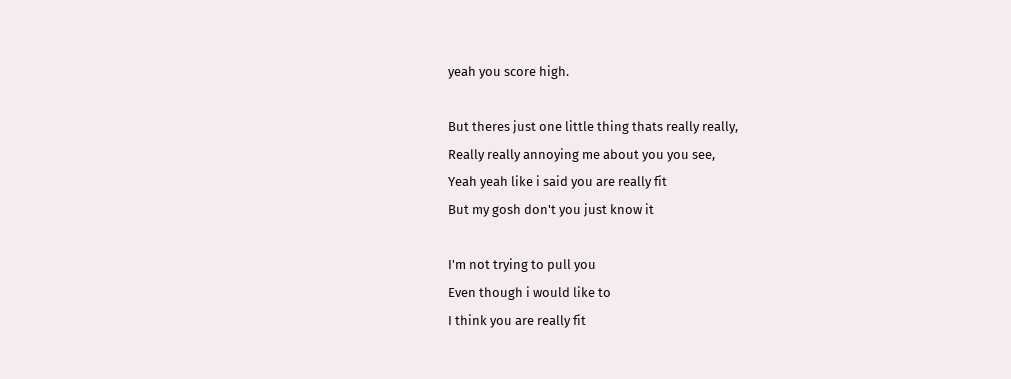yeah you score high.

But theres just one little thing thats really really,
Really really annoying me about you you see,
Yeah yeah like i said you are really fit
But my gosh don't you just know it

I'm not trying to pull you
Even though i would like to
I think you are really fit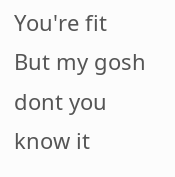You're fit But my gosh dont you know it